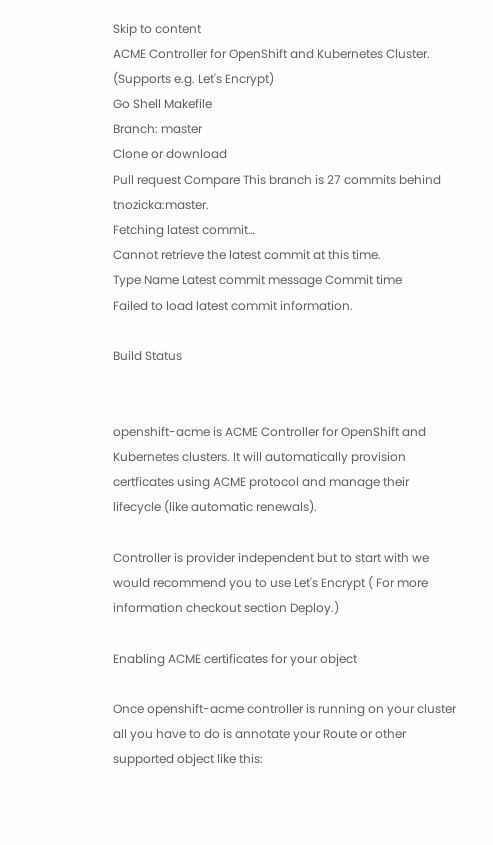Skip to content
ACME Controller for OpenShift and Kubernetes Cluster. (Supports e.g. Let's Encrypt)
Go Shell Makefile
Branch: master
Clone or download
Pull request Compare This branch is 27 commits behind tnozicka:master.
Fetching latest commit…
Cannot retrieve the latest commit at this time.
Type Name Latest commit message Commit time
Failed to load latest commit information.

Build Status


openshift-acme is ACME Controller for OpenShift and Kubernetes clusters. It will automatically provision certficates using ACME protocol and manage their lifecycle (like automatic renewals).

Controller is provider independent but to start with we would recommend you to use Let's Encrypt ( For more information checkout section Deploy.)

Enabling ACME certificates for your object

Once openshift-acme controller is running on your cluster all you have to do is annotate your Route or other supported object like this: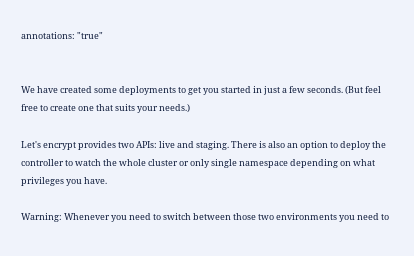annotations: "true"


We have created some deployments to get you started in just a few seconds. (But feel free to create one that suits your needs.)

Let's encrypt provides two APIs: live and staging. There is also an option to deploy the controller to watch the whole cluster or only single namespace depending on what privileges you have.

Warning: Whenever you need to switch between those two environments you need to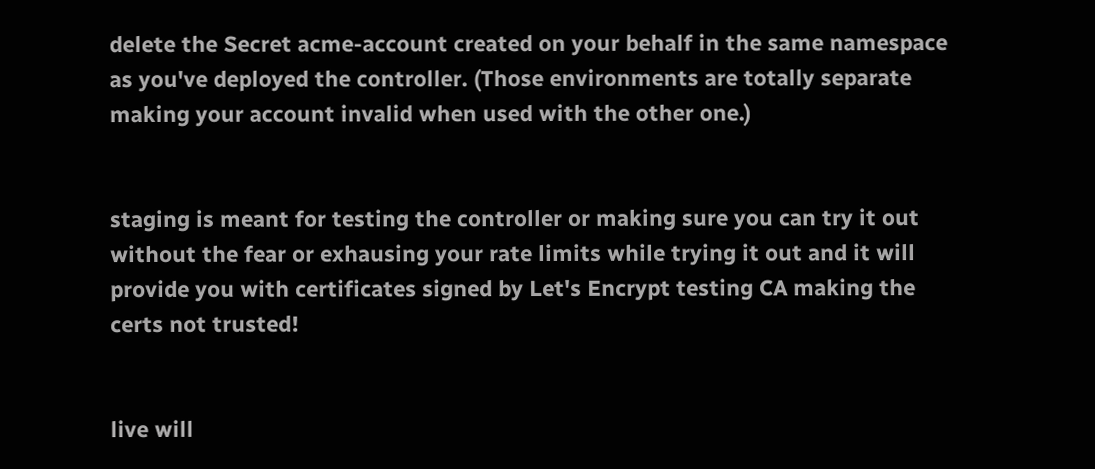delete the Secret acme-account created on your behalf in the same namespace as you've deployed the controller. (Those environments are totally separate making your account invalid when used with the other one.)


staging is meant for testing the controller or making sure you can try it out without the fear or exhausing your rate limits while trying it out and it will provide you with certificates signed by Let's Encrypt testing CA making the certs not trusted!


live will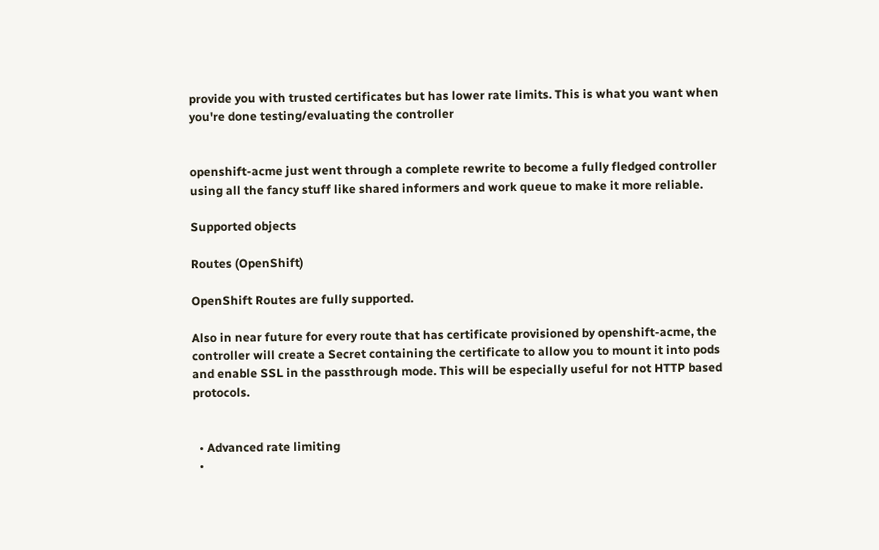provide you with trusted certificates but has lower rate limits. This is what you want when you're done testing/evaluating the controller


openshift-acme just went through a complete rewrite to become a fully fledged controller using all the fancy stuff like shared informers and work queue to make it more reliable.

Supported objects

Routes (OpenShift)

OpenShift Routes are fully supported.

Also in near future for every route that has certificate provisioned by openshift-acme, the controller will create a Secret containing the certificate to allow you to mount it into pods and enable SSL in the passthrough mode. This will be especially useful for not HTTP based protocols.


  • Advanced rate limiting
  •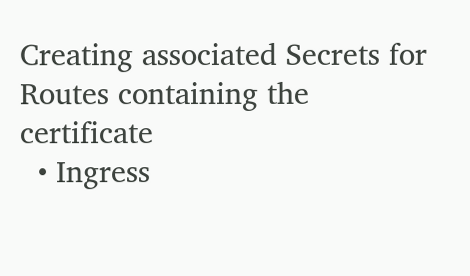Creating associated Secrets for Routes containing the certificate
  • Ingress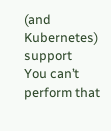(and Kubernetes) support
You can’t perform that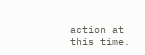action at this time.